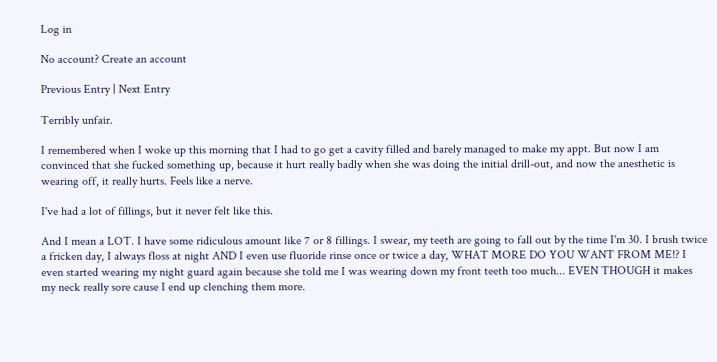Log in

No account? Create an account

Previous Entry | Next Entry

Terribly unfair.

I remembered when I woke up this morning that I had to go get a cavity filled and barely managed to make my appt. But now I am convinced that she fucked something up, because it hurt really badly when she was doing the initial drill-out, and now the anesthetic is wearing off, it really hurts. Feels like a nerve.

I've had a lot of fillings, but it never felt like this.

And I mean a LOT. I have some ridiculous amount like 7 or 8 fillings. I swear, my teeth are going to fall out by the time I'm 30. I brush twice a fricken day, I always floss at night AND I even use fluoride rinse once or twice a day, WHAT MORE DO YOU WANT FROM ME!? I even started wearing my night guard again because she told me I was wearing down my front teeth too much... EVEN THOUGH it makes my neck really sore cause I end up clenching them more.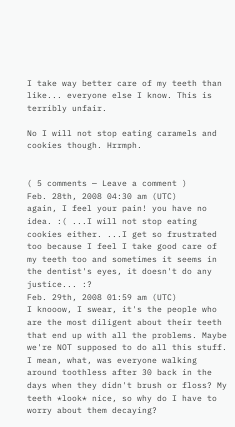I take way better care of my teeth than like... everyone else I know. This is terribly unfair.

No I will not stop eating caramels and cookies though. Hrrmph.


( 5 comments — Leave a comment )
Feb. 28th, 2008 04:30 am (UTC)
again, I feel your pain! you have no idea. :( ...I will not stop eating cookies either. ...I get so frustrated too because I feel I take good care of my teeth too and sometimes it seems in the dentist's eyes, it doesn't do any justice... :?
Feb. 29th, 2008 01:59 am (UTC)
I knooow, I swear, it's the people who are the most diligent about their teeth that end up with all the problems. Maybe we're NOT supposed to do all this stuff. I mean, what, was everyone walking around toothless after 30 back in the days when they didn't brush or floss? My teeth *look* nice, so why do I have to worry about them decaying?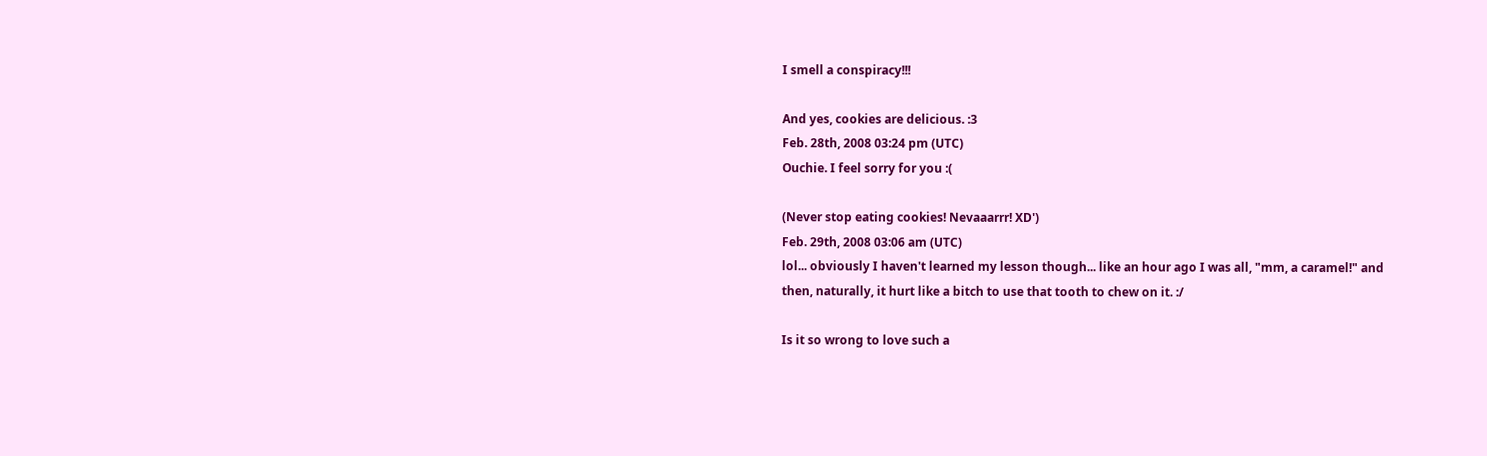I smell a conspiracy!!!

And yes, cookies are delicious. :3
Feb. 28th, 2008 03:24 pm (UTC)
Ouchie. I feel sorry for you :(

(Never stop eating cookies! Nevaaarrr! XD')
Feb. 29th, 2008 03:06 am (UTC)
lol... obviously I haven't learned my lesson though... like an hour ago I was all, "mm, a caramel!" and then, naturally, it hurt like a bitch to use that tooth to chew on it. :/

Is it so wrong to love such a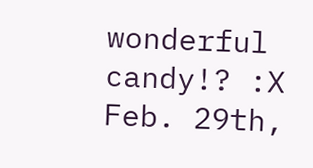wonderful candy!? :X
Feb. 29th,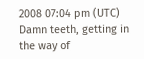2008 07:04 pm (UTC)
Damn teeth, getting in the way of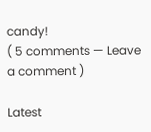candy!
( 5 comments — Leave a comment )

Latest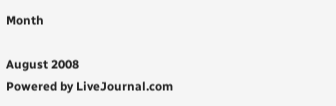Month

August 2008
Powered by LiveJournal.com